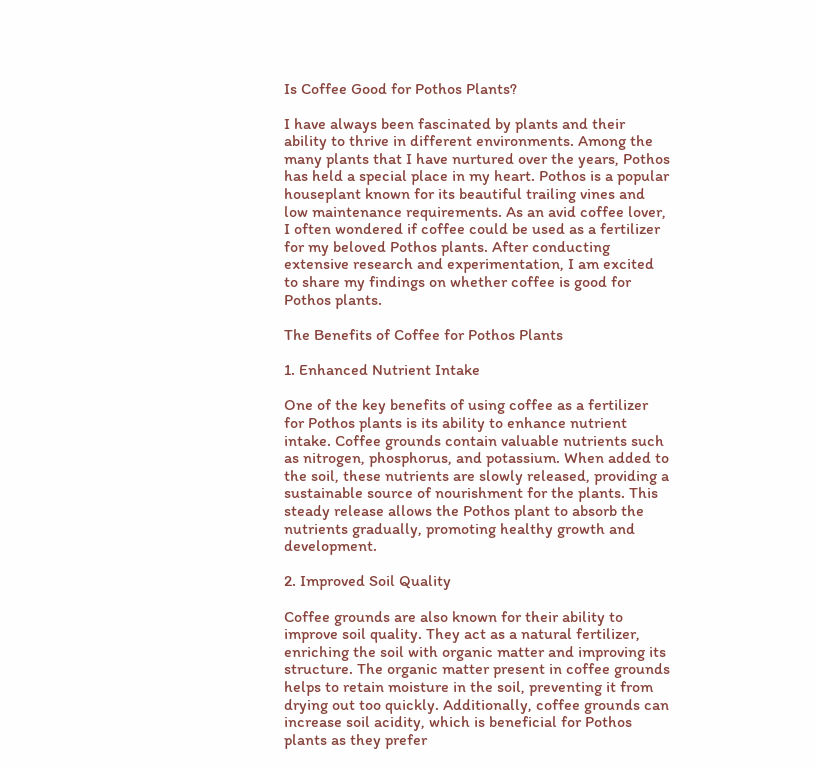Is Coffee Good for Pothos Plants?

I have always been fascinated by plants and their ability to thrive in different environments. Among the many plants that I have nurtured over the years, Pothos has held a special place in my heart. Pothos is a popular houseplant known for its beautiful trailing vines and low maintenance requirements. As an avid coffee lover, I often wondered if coffee could be used as a fertilizer for my beloved Pothos plants. After conducting extensive research and experimentation, I am excited to share my findings on whether coffee is good for Pothos plants.

The Benefits of Coffee for Pothos Plants

1. Enhanced Nutrient Intake

One of the key benefits of using coffee as a fertilizer for Pothos plants is its ability to enhance nutrient intake. Coffee grounds contain valuable nutrients such as nitrogen, phosphorus, and potassium. When added to the soil, these nutrients are slowly released, providing a sustainable source of nourishment for the plants. This steady release allows the Pothos plant to absorb the nutrients gradually, promoting healthy growth and development.

2. Improved Soil Quality

Coffee grounds are also known for their ability to improve soil quality. They act as a natural fertilizer, enriching the soil with organic matter and improving its structure. The organic matter present in coffee grounds helps to retain moisture in the soil, preventing it from drying out too quickly. Additionally, coffee grounds can increase soil acidity, which is beneficial for Pothos plants as they prefer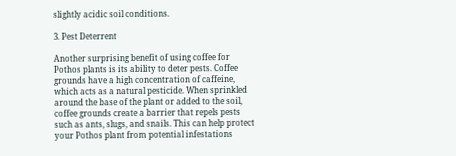slightly acidic soil conditions.

3. Pest Deterrent

Another surprising benefit of using coffee for Pothos plants is its ability to deter pests. Coffee grounds have a high concentration of caffeine, which acts as a natural pesticide. When sprinkled around the base of the plant or added to the soil, coffee grounds create a barrier that repels pests such as ants, slugs, and snails. This can help protect your Pothos plant from potential infestations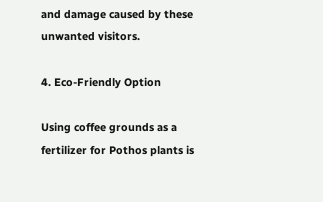and damage caused by these unwanted visitors.

4. Eco-Friendly Option

Using coffee grounds as a fertilizer for Pothos plants is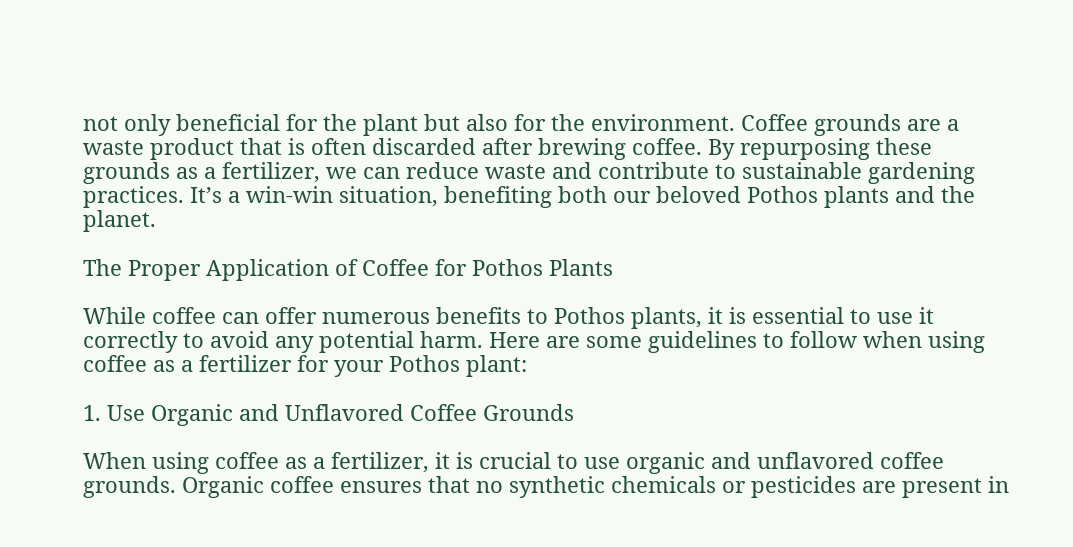not only beneficial for the plant but also for the environment. Coffee grounds are a waste product that is often discarded after brewing coffee. By repurposing these grounds as a fertilizer, we can reduce waste and contribute to sustainable gardening practices. It’s a win-win situation, benefiting both our beloved Pothos plants and the planet.

The Proper Application of Coffee for Pothos Plants

While coffee can offer numerous benefits to Pothos plants, it is essential to use it correctly to avoid any potential harm. Here are some guidelines to follow when using coffee as a fertilizer for your Pothos plant:

1. Use Organic and Unflavored Coffee Grounds

When using coffee as a fertilizer, it is crucial to use organic and unflavored coffee grounds. Organic coffee ensures that no synthetic chemicals or pesticides are present in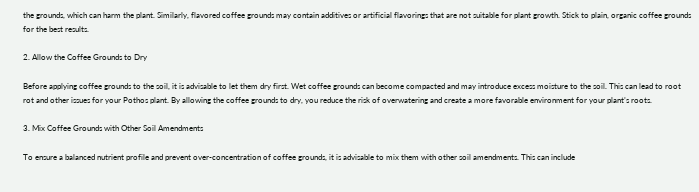the grounds, which can harm the plant. Similarly, flavored coffee grounds may contain additives or artificial flavorings that are not suitable for plant growth. Stick to plain, organic coffee grounds for the best results.

2. Allow the Coffee Grounds to Dry

Before applying coffee grounds to the soil, it is advisable to let them dry first. Wet coffee grounds can become compacted and may introduce excess moisture to the soil. This can lead to root rot and other issues for your Pothos plant. By allowing the coffee grounds to dry, you reduce the risk of overwatering and create a more favorable environment for your plant’s roots.

3. Mix Coffee Grounds with Other Soil Amendments

To ensure a balanced nutrient profile and prevent over-concentration of coffee grounds, it is advisable to mix them with other soil amendments. This can include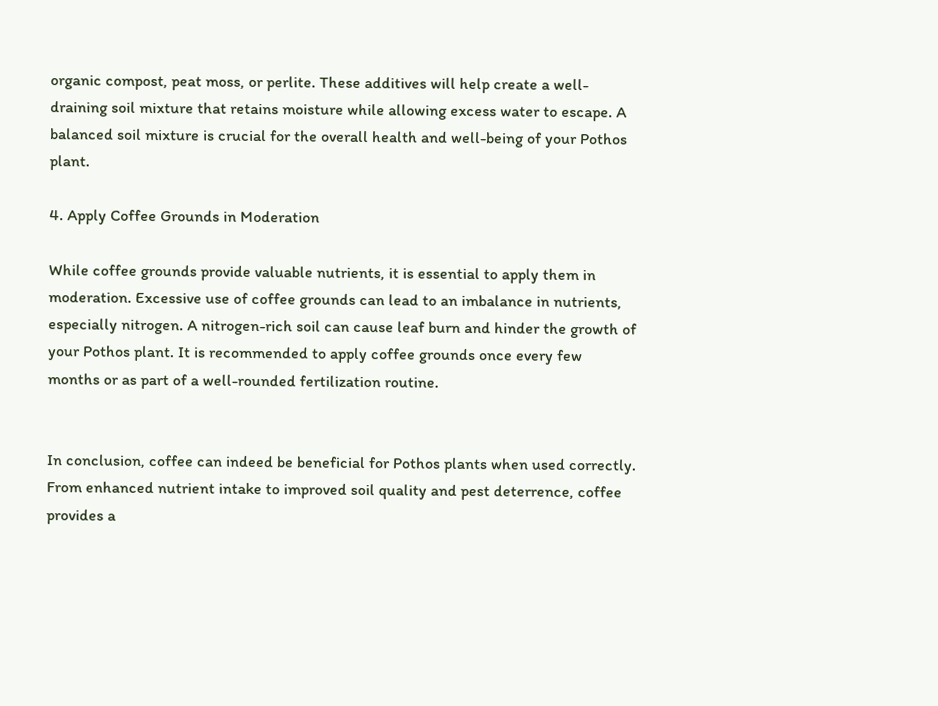organic compost, peat moss, or perlite. These additives will help create a well-draining soil mixture that retains moisture while allowing excess water to escape. A balanced soil mixture is crucial for the overall health and well-being of your Pothos plant.

4. Apply Coffee Grounds in Moderation

While coffee grounds provide valuable nutrients, it is essential to apply them in moderation. Excessive use of coffee grounds can lead to an imbalance in nutrients, especially nitrogen. A nitrogen-rich soil can cause leaf burn and hinder the growth of your Pothos plant. It is recommended to apply coffee grounds once every few months or as part of a well-rounded fertilization routine.


In conclusion, coffee can indeed be beneficial for Pothos plants when used correctly. From enhanced nutrient intake to improved soil quality and pest deterrence, coffee provides a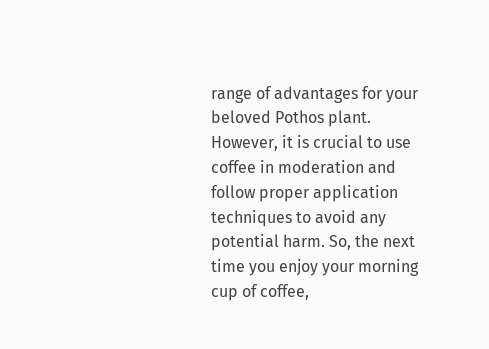range of advantages for your beloved Pothos plant. However, it is crucial to use coffee in moderation and follow proper application techniques to avoid any potential harm. So, the next time you enjoy your morning cup of coffee,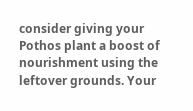consider giving your Pothos plant a boost of nourishment using the leftover grounds. Your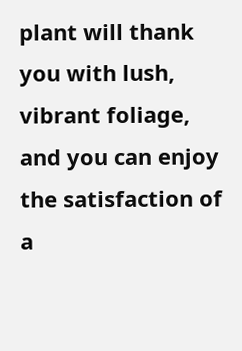plant will thank you with lush, vibrant foliage, and you can enjoy the satisfaction of a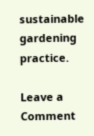sustainable gardening practice.

Leave a Comment